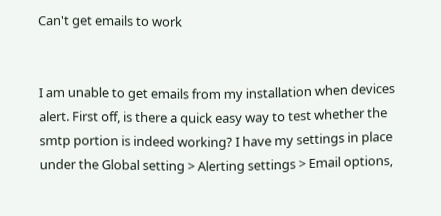Can't get emails to work


I am unable to get emails from my installation when devices alert. First off, is there a quick easy way to test whether the smtp portion is indeed working? I have my settings in place under the Global setting > Alerting settings > Email options,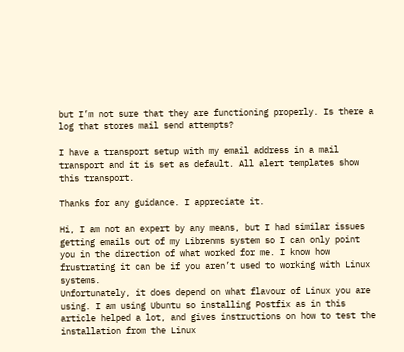but I’m not sure that they are functioning properly. Is there a log that stores mail send attempts?

I have a transport setup with my email address in a mail transport and it is set as default. All alert templates show this transport.

Thanks for any guidance. I appreciate it.

Hi, I am not an expert by any means, but I had similar issues getting emails out of my Librenms system so I can only point you in the direction of what worked for me. I know how frustrating it can be if you aren’t used to working with Linux systems.
Unfortunately, it does depend on what flavour of Linux you are using. I am using Ubuntu so installing Postfix as in this article helped a lot, and gives instructions on how to test the installation from the Linux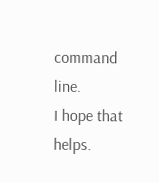command line.
I hope that helps.